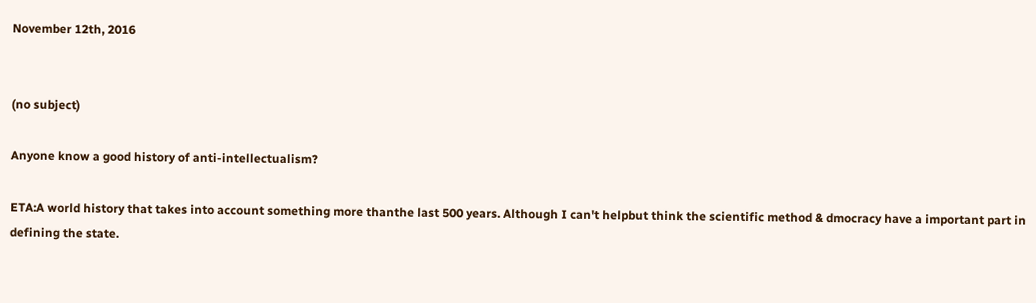November 12th, 2016


(no subject)

Anyone know a good history of anti-intellectualism?

ETA:A world history that takes into account something more thanthe last 500 years. Although I can't helpbut think the scientific method & dmocracy have a important part in defining the state.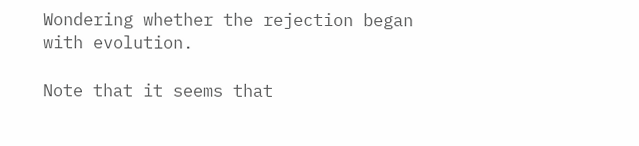Wondering whether the rejection began with evolution.

Note that it seems that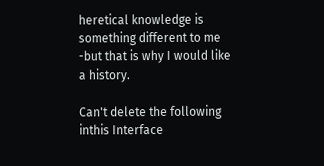heretical knowledge is something different to me -but that is why I would like a history.

Can't delete the following inthis Interface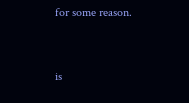for some reason.


is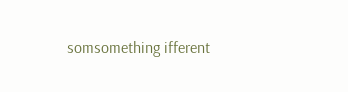somsomething ifferent